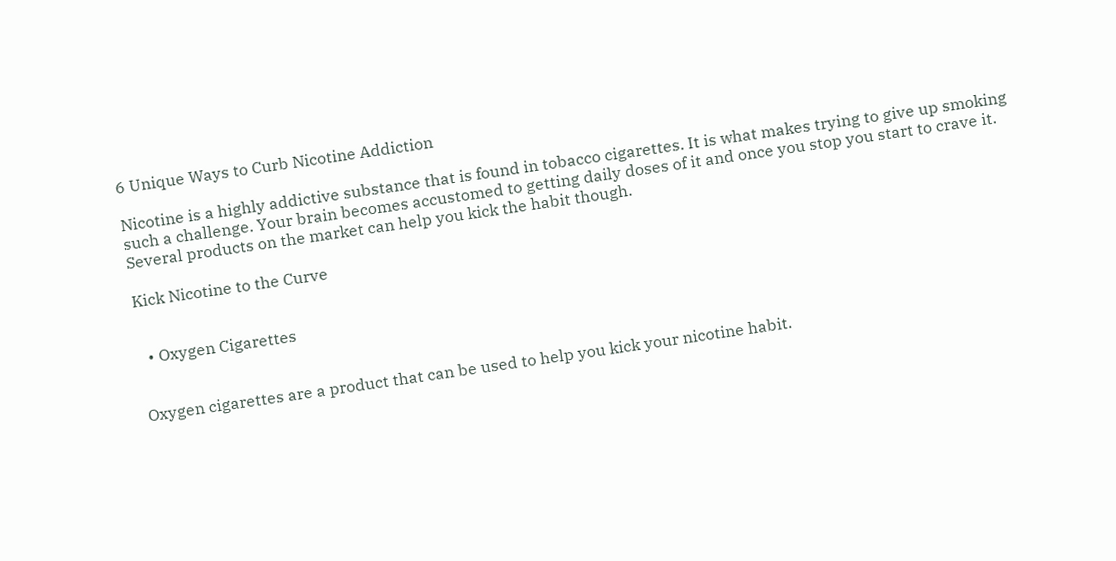6 Unique Ways to Curb Nicotine Addiction

Nicotine is a highly addictive substance that is found in tobacco cigarettes. It is what makes trying to give up smoking such a challenge. Your brain becomes accustomed to getting daily doses of it and once you stop you start to crave it. Several products on the market can help you kick the habit though.

Kick Nicotine to the Curve


  • Oxygen Cigarettes


Oxygen cigarettes are a product that can be used to help you kick your nicotine habit.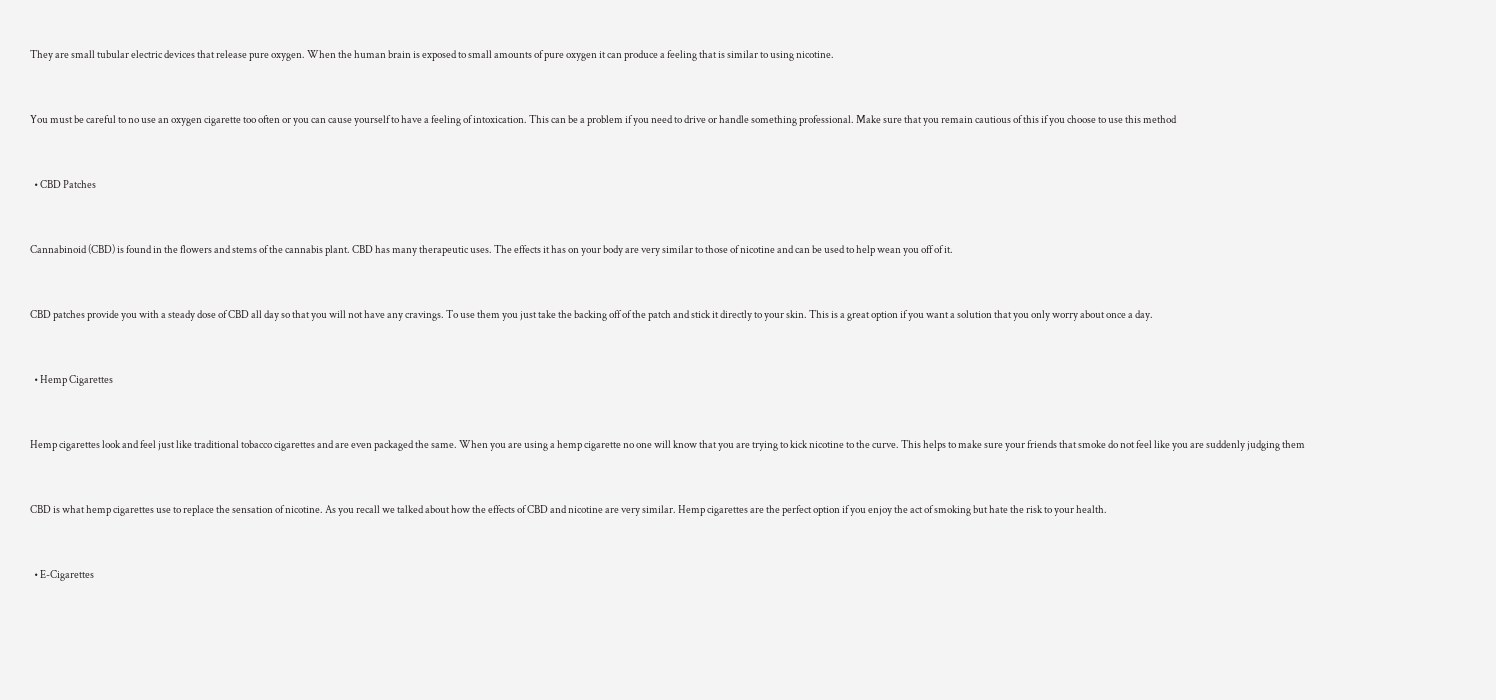They are small tubular electric devices that release pure oxygen. When the human brain is exposed to small amounts of pure oxygen it can produce a feeling that is similar to using nicotine.


You must be careful to no use an oxygen cigarette too often or you can cause yourself to have a feeling of intoxication. This can be a problem if you need to drive or handle something professional. Make sure that you remain cautious of this if you choose to use this method


  • CBD Patches


Cannabinoid (CBD) is found in the flowers and stems of the cannabis plant. CBD has many therapeutic uses. The effects it has on your body are very similar to those of nicotine and can be used to help wean you off of it.


CBD patches provide you with a steady dose of CBD all day so that you will not have any cravings. To use them you just take the backing off of the patch and stick it directly to your skin. This is a great option if you want a solution that you only worry about once a day.


  • Hemp Cigarettes


Hemp cigarettes look and feel just like traditional tobacco cigarettes and are even packaged the same. When you are using a hemp cigarette no one will know that you are trying to kick nicotine to the curve. This helps to make sure your friends that smoke do not feel like you are suddenly judging them


CBD is what hemp cigarettes use to replace the sensation of nicotine. As you recall we talked about how the effects of CBD and nicotine are very similar. Hemp cigarettes are the perfect option if you enjoy the act of smoking but hate the risk to your health.


  • E-Cigarettes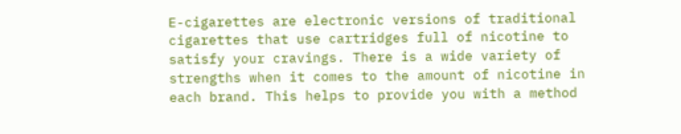E-cigarettes are electronic versions of traditional cigarettes that use cartridges full of nicotine to satisfy your cravings. There is a wide variety of strengths when it comes to the amount of nicotine in each brand. This helps to provide you with a method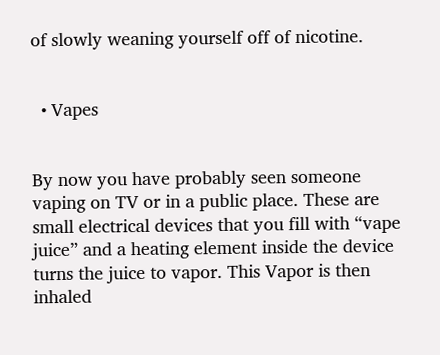of slowly weaning yourself off of nicotine.


  • Vapes


By now you have probably seen someone vaping on TV or in a public place. These are small electrical devices that you fill with “vape juice” and a heating element inside the device turns the juice to vapor. This Vapor is then inhaled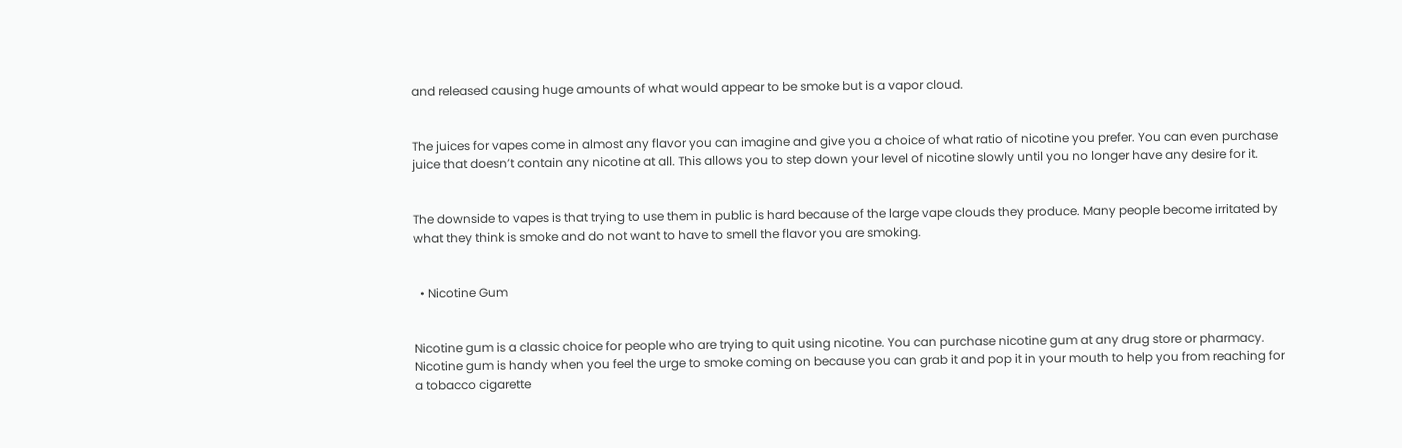and released causing huge amounts of what would appear to be smoke but is a vapor cloud.


The juices for vapes come in almost any flavor you can imagine and give you a choice of what ratio of nicotine you prefer. You can even purchase juice that doesn’t contain any nicotine at all. This allows you to step down your level of nicotine slowly until you no longer have any desire for it.


The downside to vapes is that trying to use them in public is hard because of the large vape clouds they produce. Many people become irritated by what they think is smoke and do not want to have to smell the flavor you are smoking.


  • Nicotine Gum


Nicotine gum is a classic choice for people who are trying to quit using nicotine. You can purchase nicotine gum at any drug store or pharmacy. Nicotine gum is handy when you feel the urge to smoke coming on because you can grab it and pop it in your mouth to help you from reaching for a tobacco cigarette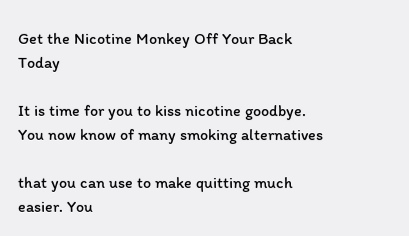Get the Nicotine Monkey Off Your Back Today

It is time for you to kiss nicotine goodbye. You now know of many smoking alternatives

that you can use to make quitting much easier. You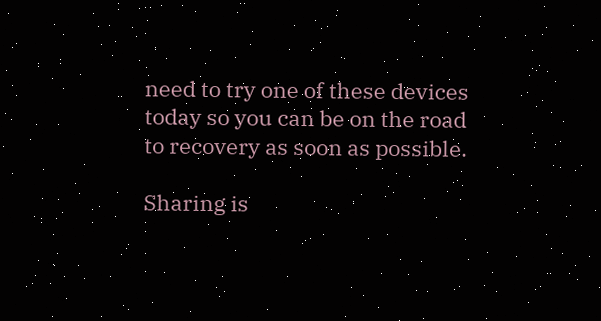need to try one of these devices today so you can be on the road to recovery as soon as possible.

Sharing is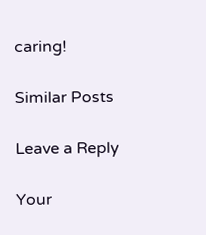caring!

Similar Posts

Leave a Reply

Your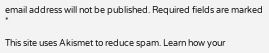email address will not be published. Required fields are marked *

This site uses Akismet to reduce spam. Learn how your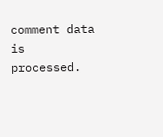comment data is processed.